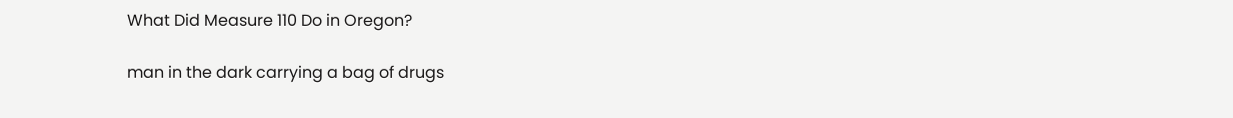What Did Measure 110 Do in Oregon?

man in the dark carrying a bag of drugs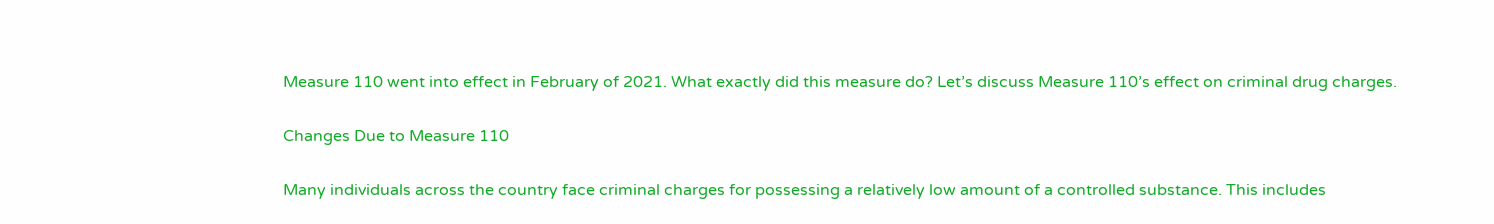Measure 110 went into effect in February of 2021. What exactly did this measure do? Let’s discuss Measure 110’s effect on criminal drug charges.

Changes Due to Measure 110

Many individuals across the country face criminal charges for possessing a relatively low amount of a controlled substance. This includes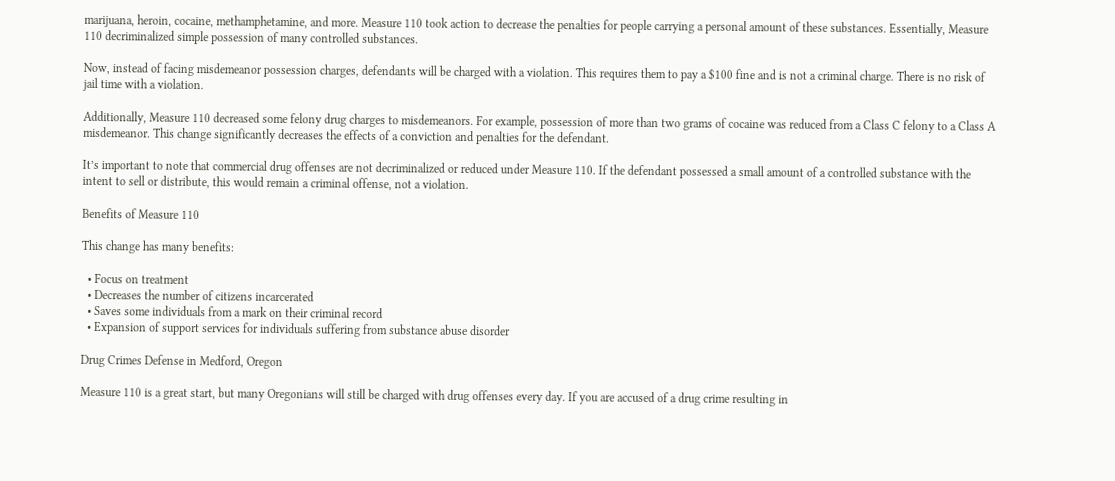marijuana, heroin, cocaine, methamphetamine, and more. Measure 110 took action to decrease the penalties for people carrying a personal amount of these substances. Essentially, Measure 110 decriminalized simple possession of many controlled substances.

Now, instead of facing misdemeanor possession charges, defendants will be charged with a violation. This requires them to pay a $100 fine and is not a criminal charge. There is no risk of jail time with a violation.

Additionally, Measure 110 decreased some felony drug charges to misdemeanors. For example, possession of more than two grams of cocaine was reduced from a Class C felony to a Class A misdemeanor. This change significantly decreases the effects of a conviction and penalties for the defendant.

It’s important to note that commercial drug offenses are not decriminalized or reduced under Measure 110. If the defendant possessed a small amount of a controlled substance with the intent to sell or distribute, this would remain a criminal offense, not a violation.

Benefits of Measure 110

This change has many benefits:

  • Focus on treatment
  • Decreases the number of citizens incarcerated
  • Saves some individuals from a mark on their criminal record
  • Expansion of support services for individuals suffering from substance abuse disorder

Drug Crimes Defense in Medford, Oregon

Measure 110 is a great start, but many Oregonians will still be charged with drug offenses every day. If you are accused of a drug crime resulting in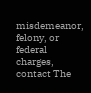misdemeanor, felony, or federal charges, contact The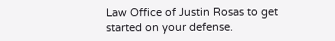Law Office of Justin Rosas to get started on your defense.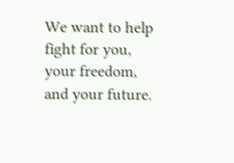We want to help fight for you, your freedom, and your future.